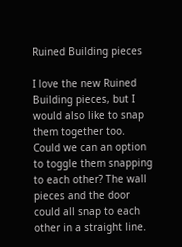Ruined Building pieces

I love the new Ruined Building pieces, but I would also like to snap them together too. Could we can an option to toggle them snapping to each other? The wall pieces and the door could all snap to each other in a straight line.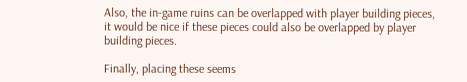Also, the in-game ruins can be overlapped with player building pieces, it would be nice if these pieces could also be overlapped by player building pieces.

Finally, placing these seems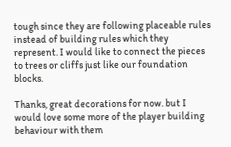tough since they are following placeable rules instead of building rules which they represent. I would like to connect the pieces to trees or cliffs just like our foundation blocks.

Thanks, great decorations for now. but I would love some more of the player building behaviour with them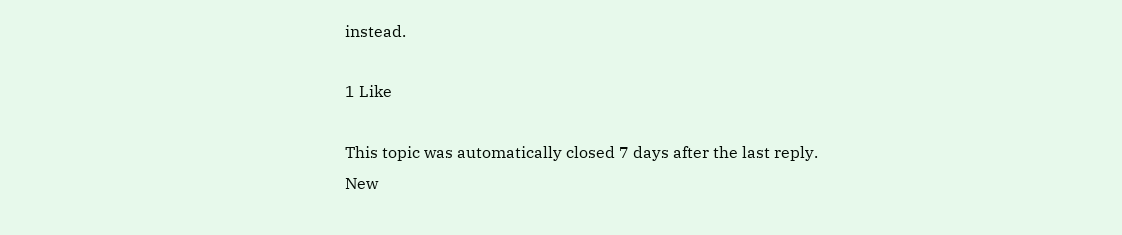instead.

1 Like

This topic was automatically closed 7 days after the last reply. New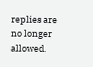replies are no longer allowed.